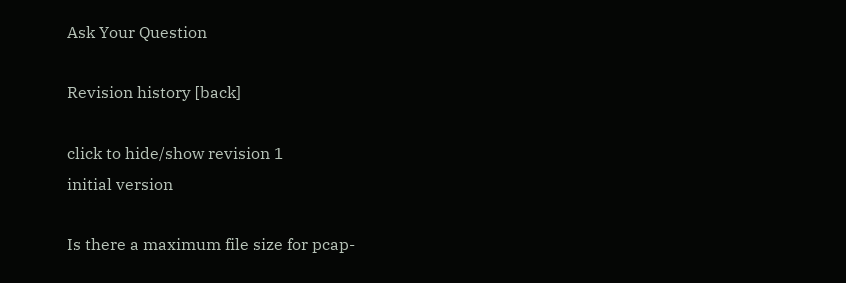Ask Your Question

Revision history [back]

click to hide/show revision 1
initial version

Is there a maximum file size for pcap-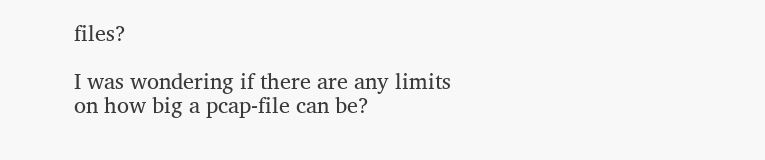files?

I was wondering if there are any limits on how big a pcap-file can be?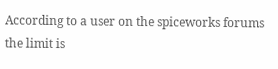According to a user on the spiceworks forums the limit is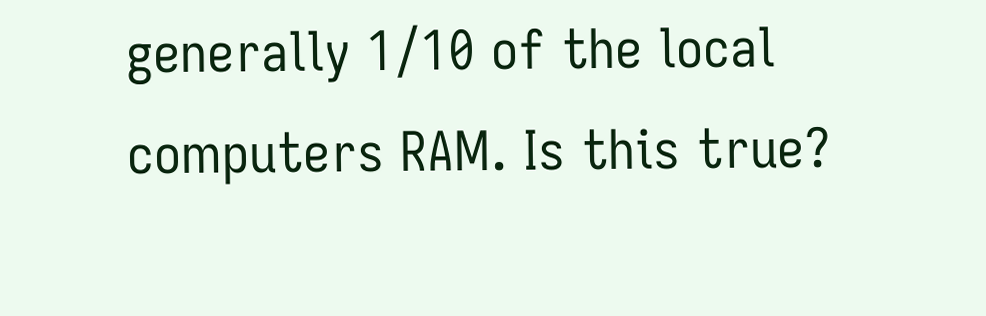generally 1/10 of the local computers RAM. Is this true?